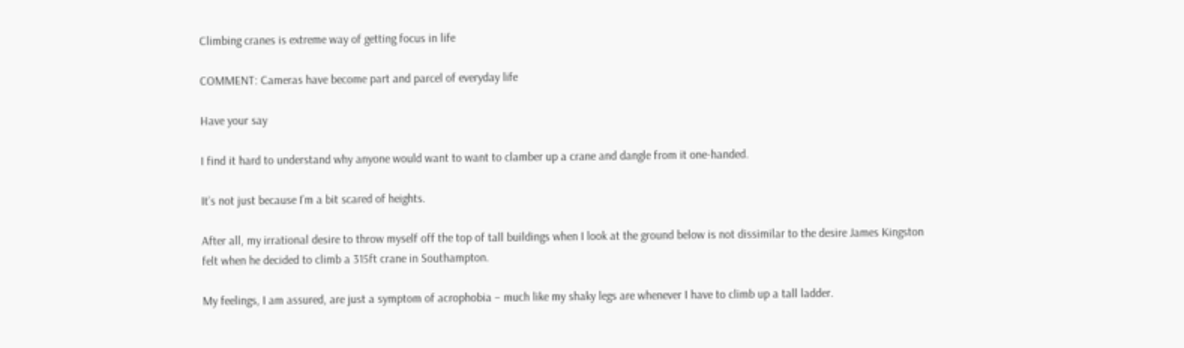Climbing cranes is extreme way of getting focus in life

COMMENT: Cameras have become part and parcel of everyday life

Have your say

I find it hard to understand why anyone would want to want to clamber up a crane and dangle from it one-handed.

It’s not just because I’m a bit scared of heights.

After all, my irrational desire to throw myself off the top of tall buildings when I look at the ground below is not dissimilar to the desire James Kingston felt when he decided to climb a 315ft crane in Southampton.

My feelings, I am assured, are just a symptom of acrophobia – much like my shaky legs are whenever I have to climb up a tall ladder.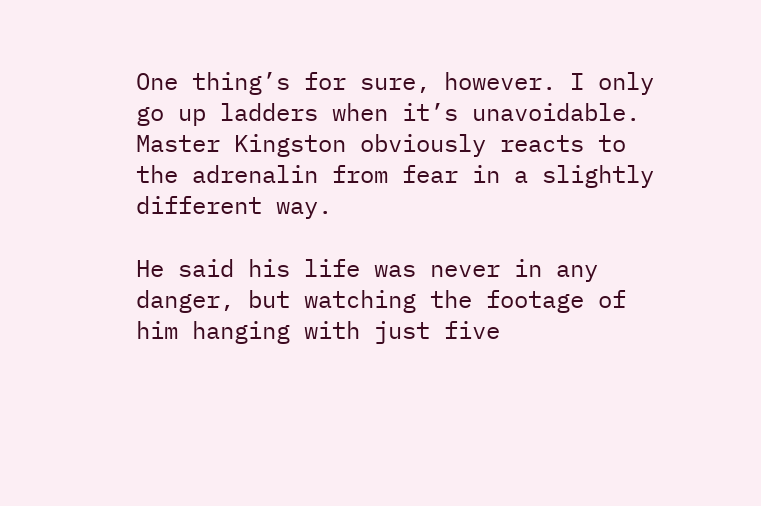One thing’s for sure, however. I only go up ladders when it’s unavoidable. Master Kingston obviously reacts to the adrenalin from fear in a slightly different way.

He said his life was never in any danger, but watching the footage of him hanging with just five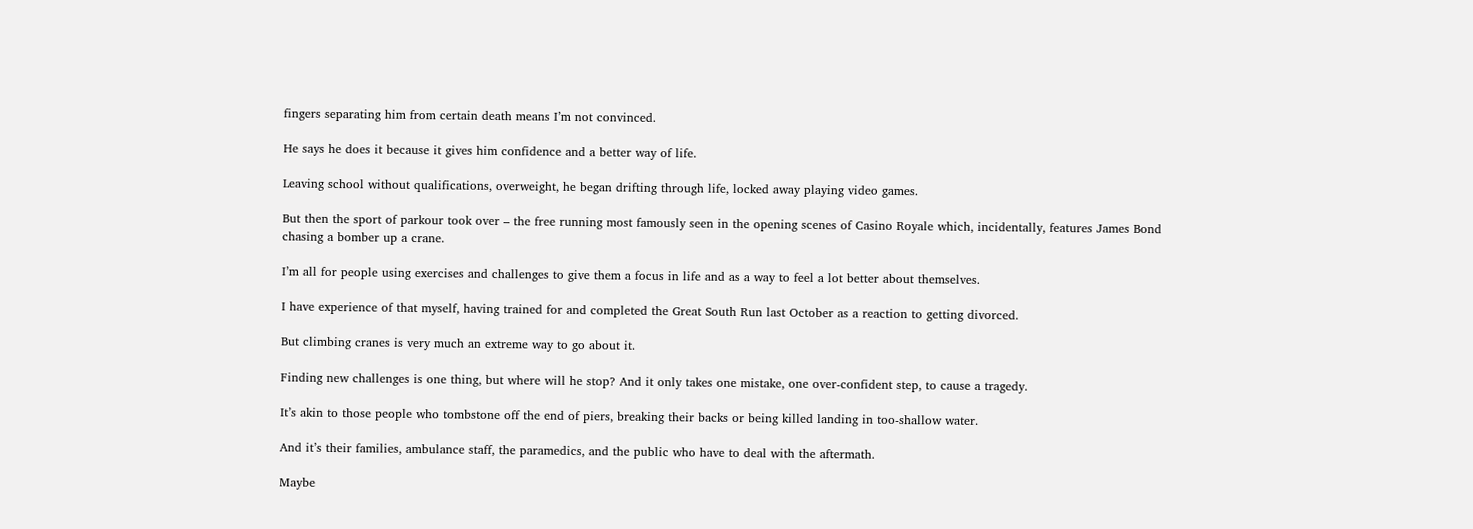fingers separating him from certain death means I’m not convinced.

He says he does it because it gives him confidence and a better way of life.

Leaving school without qualifications, overweight, he began drifting through life, locked away playing video games.

But then the sport of parkour took over – the free running most famously seen in the opening scenes of Casino Royale which, incidentally, features James Bond chasing a bomber up a crane.

I’m all for people using exercises and challenges to give them a focus in life and as a way to feel a lot better about themselves.

I have experience of that myself, having trained for and completed the Great South Run last October as a reaction to getting divorced.

But climbing cranes is very much an extreme way to go about it.

Finding new challenges is one thing, but where will he stop? And it only takes one mistake, one over-confident step, to cause a tragedy.

It’s akin to those people who tombstone off the end of piers, breaking their backs or being killed landing in too-shallow water.

And it’s their families, ambulance staff, the paramedics, and the public who have to deal with the aftermath.

Maybe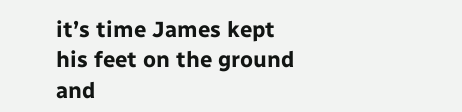it’s time James kept his feet on the ground and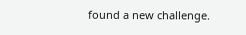found a new challenge.